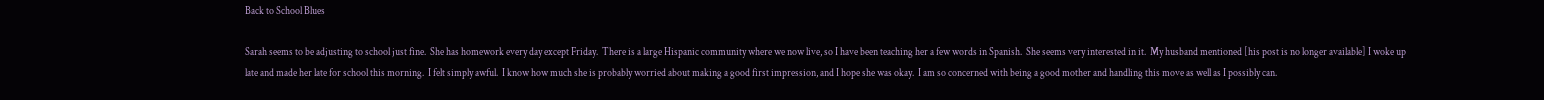Back to School Blues

Sarah seems to be adjusting to school just fine.  She has homework every day except Friday.  There is a large Hispanic community where we now live, so I have been teaching her a few words in Spanish.  She seems very interested in it.  My husband mentioned [his post is no longer available] I woke up late and made her late for school this morning.  I felt simply awful.  I know how much she is probably worried about making a good first impression, and I hope she was okay.  I am so concerned with being a good mother and handling this move as well as I possibly can.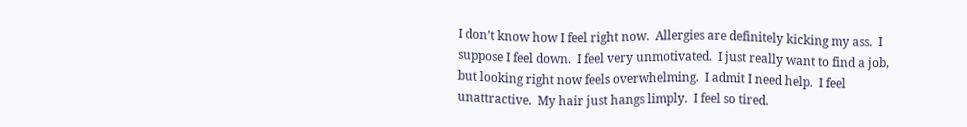I don’t know how I feel right now.  Allergies are definitely kicking my ass.  I suppose I feel down.  I feel very unmotivated.  I just really want to find a job, but looking right now feels overwhelming.  I admit I need help.  I feel unattractive.  My hair just hangs limply.  I feel so tired.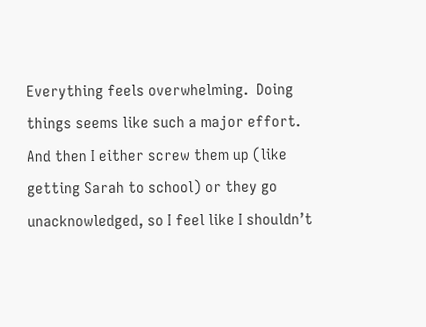Everything feels overwhelming.  Doing things seems like such a major effort.  And then I either screw them up (like getting Sarah to school) or they go unacknowledged, so I feel like I shouldn’t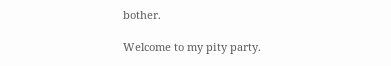bother.

Welcome to my pity party.